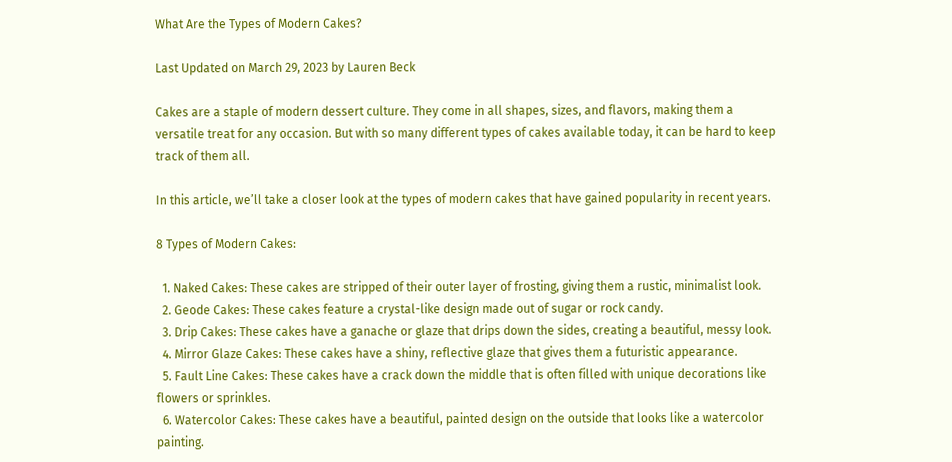What Are the Types of Modern Cakes?

Last Updated on March 29, 2023 by Lauren Beck

Cakes are a staple of modern dessert culture. They come in all shapes, sizes, and flavors, making them a versatile treat for any occasion. But with so many different types of cakes available today, it can be hard to keep track of them all.

In this article, we’ll take a closer look at the types of modern cakes that have gained popularity in recent years.

8 Types of Modern Cakes:

  1. Naked Cakes: These cakes are stripped of their outer layer of frosting, giving them a rustic, minimalist look.
  2. Geode Cakes: These cakes feature a crystal-like design made out of sugar or rock candy.
  3. Drip Cakes: These cakes have a ganache or glaze that drips down the sides, creating a beautiful, messy look.
  4. Mirror Glaze Cakes: These cakes have a shiny, reflective glaze that gives them a futuristic appearance.
  5. Fault Line Cakes: These cakes have a crack down the middle that is often filled with unique decorations like flowers or sprinkles.
  6. Watercolor Cakes: These cakes have a beautiful, painted design on the outside that looks like a watercolor painting.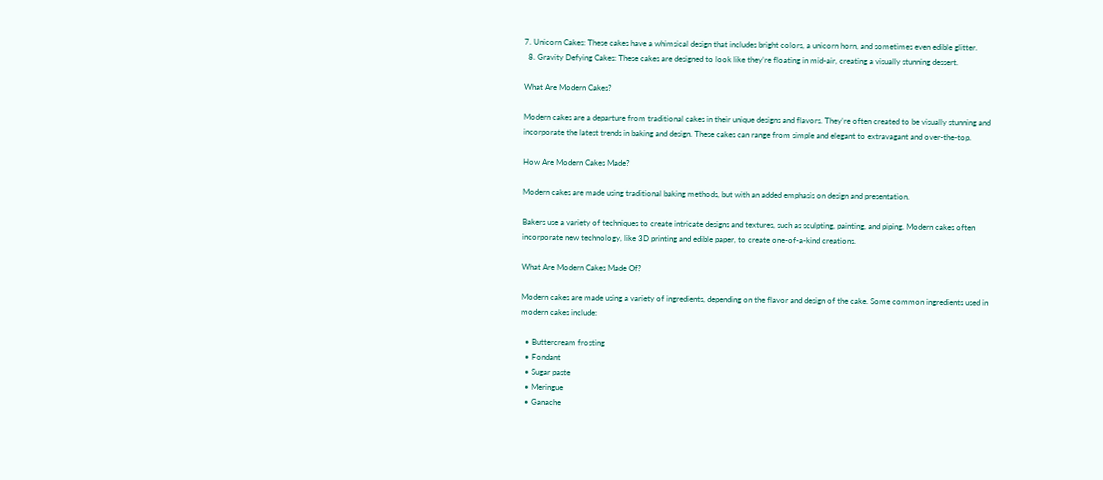7. Unicorn Cakes: These cakes have a whimsical design that includes bright colors, a unicorn horn, and sometimes even edible glitter.
  8. Gravity Defying Cakes: These cakes are designed to look like they’re floating in mid-air, creating a visually stunning dessert.

What Are Modern Cakes?

Modern cakes are a departure from traditional cakes in their unique designs and flavors. They’re often created to be visually stunning and incorporate the latest trends in baking and design. These cakes can range from simple and elegant to extravagant and over-the-top.

How Are Modern Cakes Made?

Modern cakes are made using traditional baking methods, but with an added emphasis on design and presentation.

Bakers use a variety of techniques to create intricate designs and textures, such as sculpting, painting, and piping. Modern cakes often incorporate new technology, like 3D printing and edible paper, to create one-of-a-kind creations.

What Are Modern Cakes Made Of?

Modern cakes are made using a variety of ingredients, depending on the flavor and design of the cake. Some common ingredients used in modern cakes include:

  • Buttercream frosting
  • Fondant
  • Sugar paste
  • Meringue
  • Ganache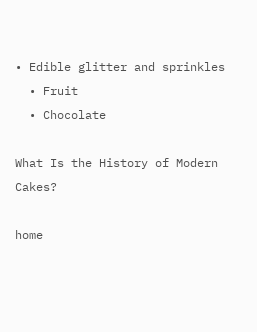• Edible glitter and sprinkles
  • Fruit
  • Chocolate

What Is the History of Modern Cakes?

home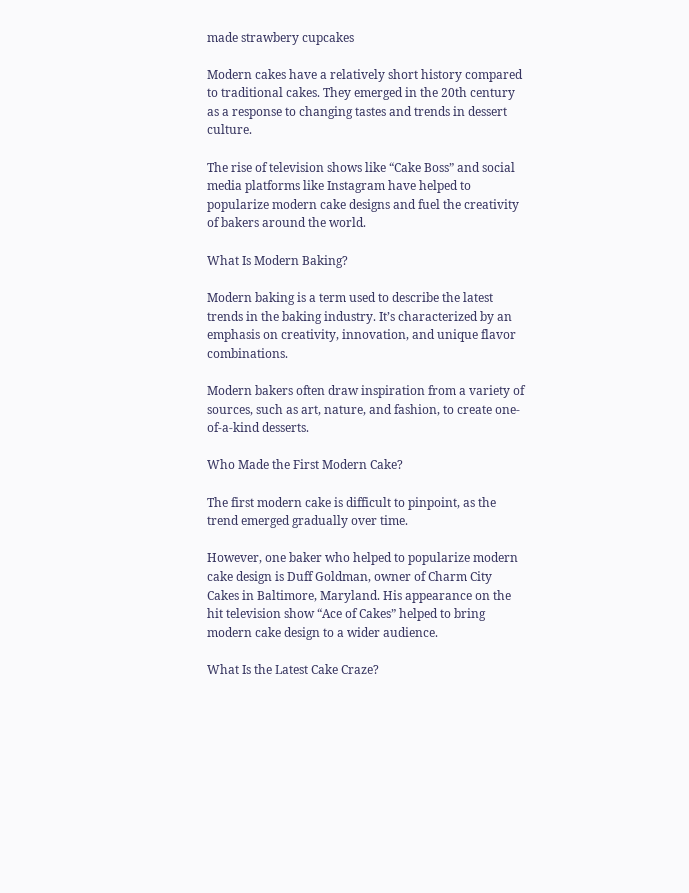made strawbery cupcakes

Modern cakes have a relatively short history compared to traditional cakes. They emerged in the 20th century as a response to changing tastes and trends in dessert culture.

The rise of television shows like “Cake Boss” and social media platforms like Instagram have helped to popularize modern cake designs and fuel the creativity of bakers around the world.

What Is Modern Baking?

Modern baking is a term used to describe the latest trends in the baking industry. It’s characterized by an emphasis on creativity, innovation, and unique flavor combinations.

Modern bakers often draw inspiration from a variety of sources, such as art, nature, and fashion, to create one-of-a-kind desserts.

Who Made the First Modern Cake?

The first modern cake is difficult to pinpoint, as the trend emerged gradually over time.

However, one baker who helped to popularize modern cake design is Duff Goldman, owner of Charm City Cakes in Baltimore, Maryland. His appearance on the hit television show “Ace of Cakes” helped to bring modern cake design to a wider audience.

What Is the Latest Cake Craze?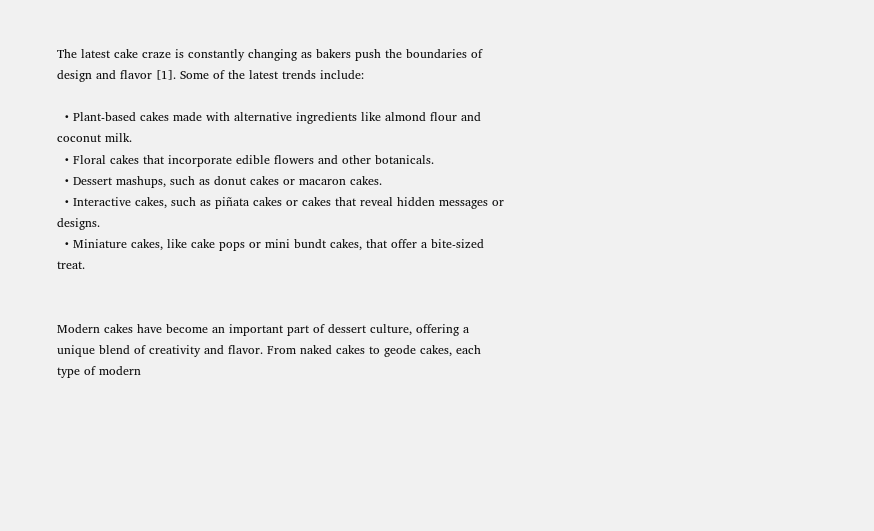The latest cake craze is constantly changing as bakers push the boundaries of design and flavor [1]. Some of the latest trends include:

  • Plant-based cakes made with alternative ingredients like almond flour and coconut milk.
  • Floral cakes that incorporate edible flowers and other botanicals.
  • Dessert mashups, such as donut cakes or macaron cakes.
  • Interactive cakes, such as piñata cakes or cakes that reveal hidden messages or designs.
  • Miniature cakes, like cake pops or mini bundt cakes, that offer a bite-sized treat.


Modern cakes have become an important part of dessert culture, offering a unique blend of creativity and flavor. From naked cakes to geode cakes, each type of modern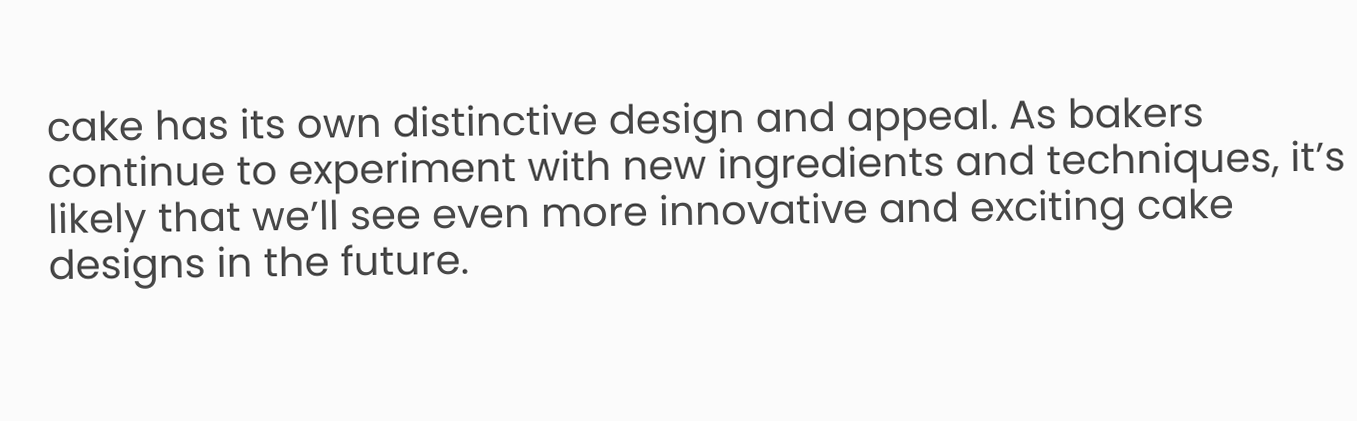cake has its own distinctive design and appeal. As bakers continue to experiment with new ingredients and techniques, it’s likely that we’ll see even more innovative and exciting cake designs in the future.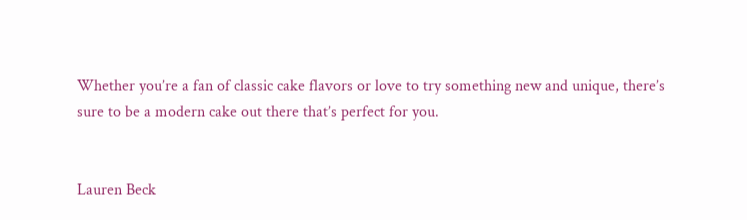Whether you’re a fan of classic cake flavors or love to try something new and unique, there’s sure to be a modern cake out there that’s perfect for you.


Lauren Beck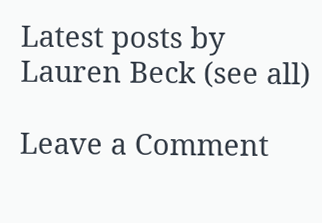Latest posts by Lauren Beck (see all)

Leave a Comment